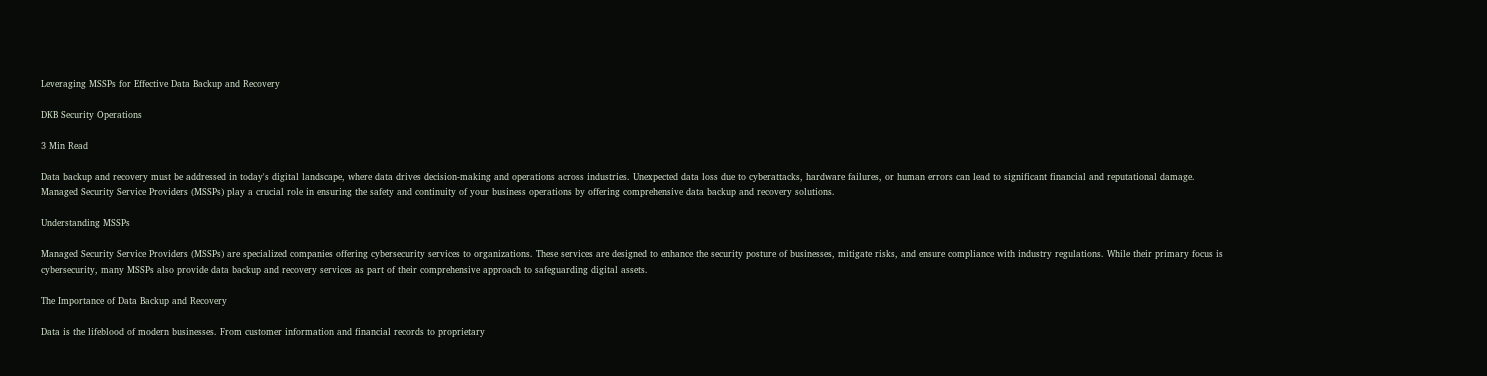Leveraging MSSPs for Effective Data Backup and Recovery

DKB Security Operations

3 Min Read

Data backup and recovery must be addressed in today's digital landscape, where data drives decision-making and operations across industries. Unexpected data loss due to cyberattacks, hardware failures, or human errors can lead to significant financial and reputational damage. Managed Security Service Providers (MSSPs) play a crucial role in ensuring the safety and continuity of your business operations by offering comprehensive data backup and recovery solutions.

Understanding MSSPs

Managed Security Service Providers (MSSPs) are specialized companies offering cybersecurity services to organizations. These services are designed to enhance the security posture of businesses, mitigate risks, and ensure compliance with industry regulations. While their primary focus is cybersecurity, many MSSPs also provide data backup and recovery services as part of their comprehensive approach to safeguarding digital assets.

The Importance of Data Backup and Recovery

Data is the lifeblood of modern businesses. From customer information and financial records to proprietary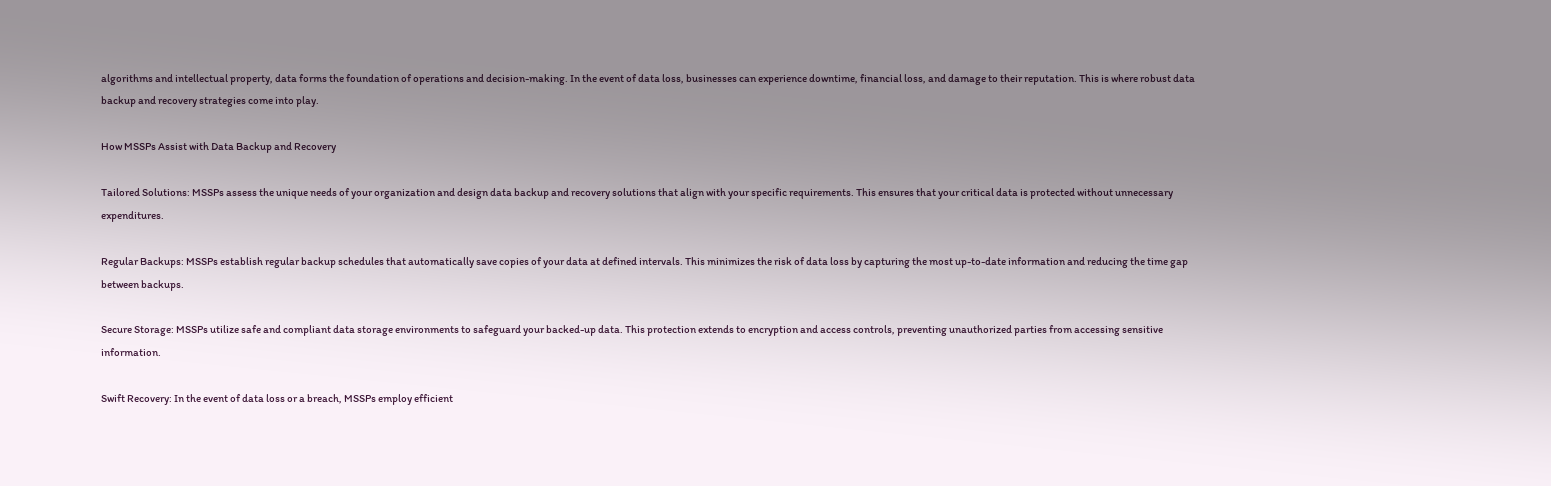algorithms and intellectual property, data forms the foundation of operations and decision-making. In the event of data loss, businesses can experience downtime, financial loss, and damage to their reputation. This is where robust data backup and recovery strategies come into play.

How MSSPs Assist with Data Backup and Recovery

Tailored Solutions: MSSPs assess the unique needs of your organization and design data backup and recovery solutions that align with your specific requirements. This ensures that your critical data is protected without unnecessary expenditures.

Regular Backups: MSSPs establish regular backup schedules that automatically save copies of your data at defined intervals. This minimizes the risk of data loss by capturing the most up-to-date information and reducing the time gap between backups.

Secure Storage: MSSPs utilize safe and compliant data storage environments to safeguard your backed-up data. This protection extends to encryption and access controls, preventing unauthorized parties from accessing sensitive information.

Swift Recovery: In the event of data loss or a breach, MSSPs employ efficient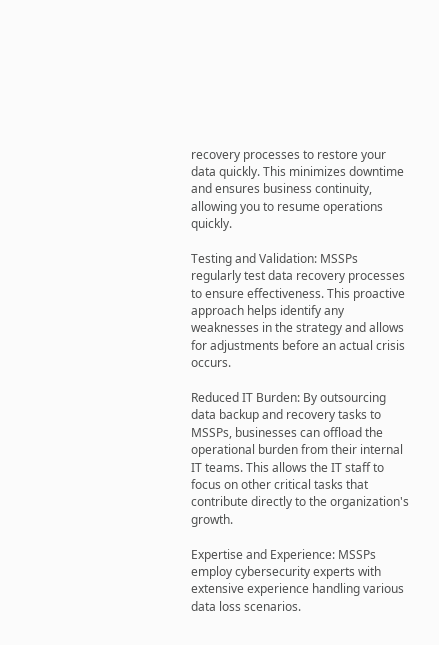recovery processes to restore your data quickly. This minimizes downtime and ensures business continuity, allowing you to resume operations quickly.

Testing and Validation: MSSPs regularly test data recovery processes to ensure effectiveness. This proactive approach helps identify any weaknesses in the strategy and allows for adjustments before an actual crisis occurs.

Reduced IT Burden: By outsourcing data backup and recovery tasks to MSSPs, businesses can offload the operational burden from their internal IT teams. This allows the IT staff to focus on other critical tasks that contribute directly to the organization's growth.

Expertise and Experience: MSSPs employ cybersecurity experts with extensive experience handling various data loss scenarios.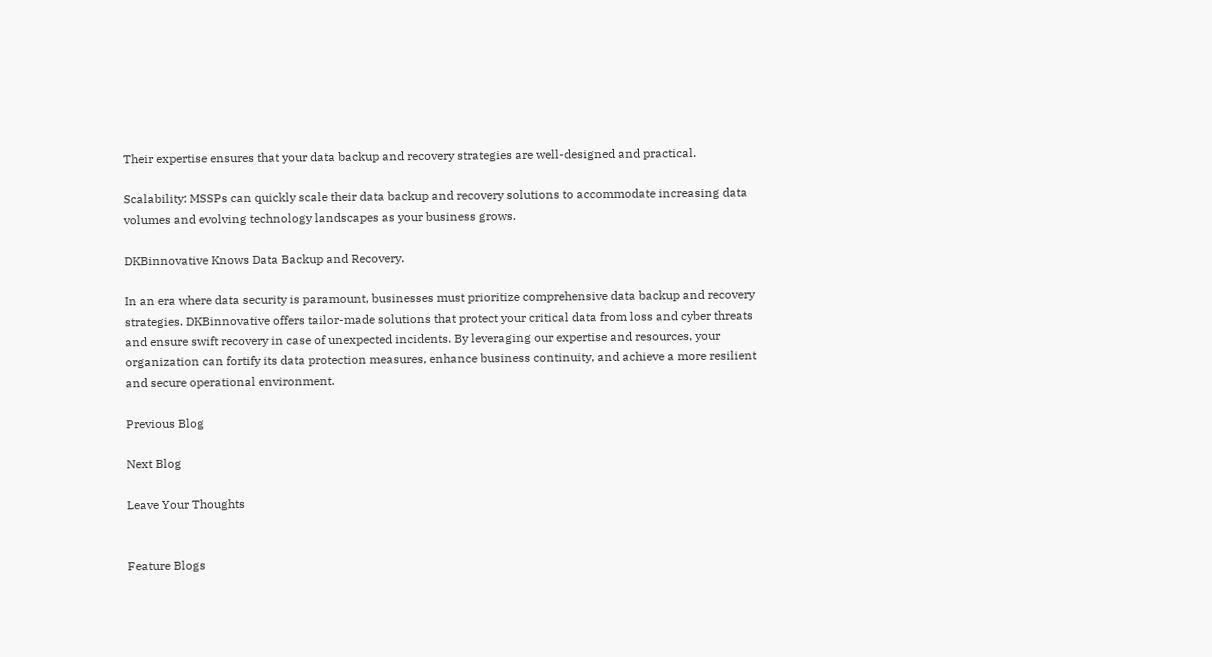Their expertise ensures that your data backup and recovery strategies are well-designed and practical.

Scalability: MSSPs can quickly scale their data backup and recovery solutions to accommodate increasing data volumes and evolving technology landscapes as your business grows.

DKBinnovative Knows Data Backup and Recovery.

In an era where data security is paramount, businesses must prioritize comprehensive data backup and recovery strategies. DKBinnovative offers tailor-made solutions that protect your critical data from loss and cyber threats and ensure swift recovery in case of unexpected incidents. By leveraging our expertise and resources, your organization can fortify its data protection measures, enhance business continuity, and achieve a more resilient and secure operational environment.

Previous Blog

Next Blog

Leave Your Thoughts


Feature Blogs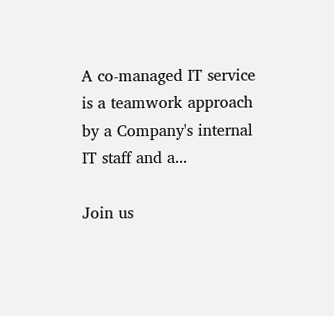A co-managed IT service is a teamwork approach by a Company's internal IT staff and a...

Join us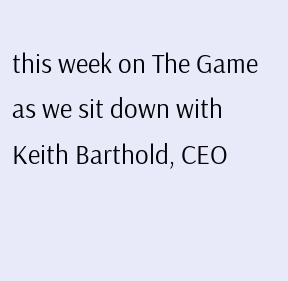this week on The Game as we sit down with Keith Barthold, CEO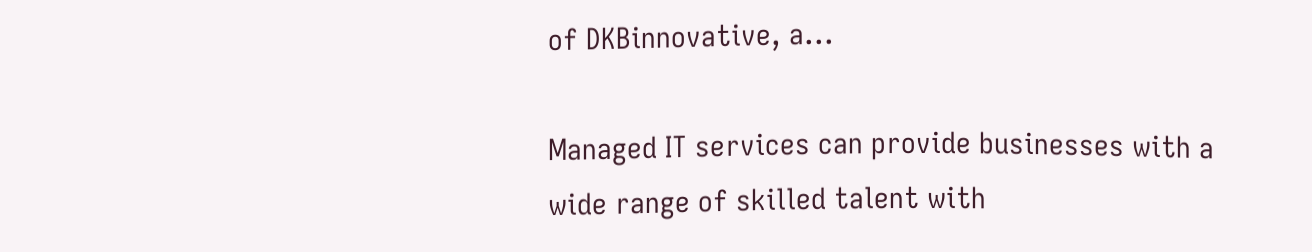of DKBinnovative, a...

Managed IT services can provide businesses with a wide range of skilled talent with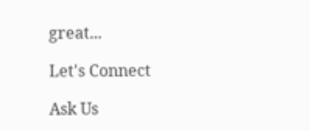great...

Let's Connect

Ask Us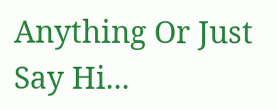Anything Or Just Say Hi...